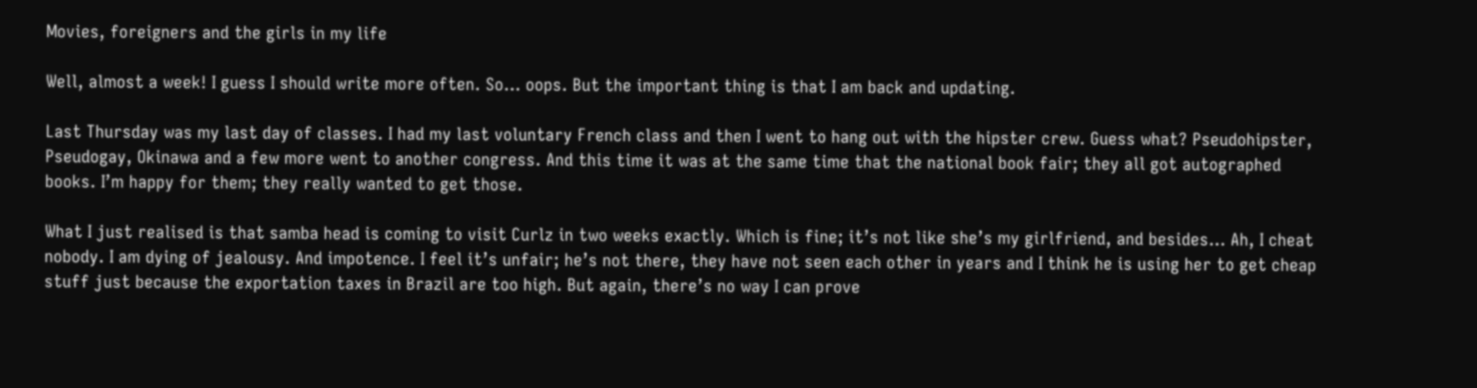Movies, foreigners and the girls in my life

Well, almost a week! I guess I should write more often. So… oops. But the important thing is that I am back and updating.

Last Thursday was my last day of classes. I had my last voluntary French class and then I went to hang out with the hipster crew. Guess what? Pseudohipster, Pseudogay, Okinawa and a few more went to another congress. And this time it was at the same time that the national book fair; they all got autographed books. I’m happy for them; they really wanted to get those.

What I just realised is that samba head is coming to visit Curlz in two weeks exactly. Which is fine; it’s not like she’s my girlfriend, and besides… Ah, I cheat nobody. I am dying of jealousy. And impotence. I feel it’s unfair; he’s not there, they have not seen each other in years and I think he is using her to get cheap stuff just because the exportation taxes in Brazil are too high. But again, there’s no way I can prove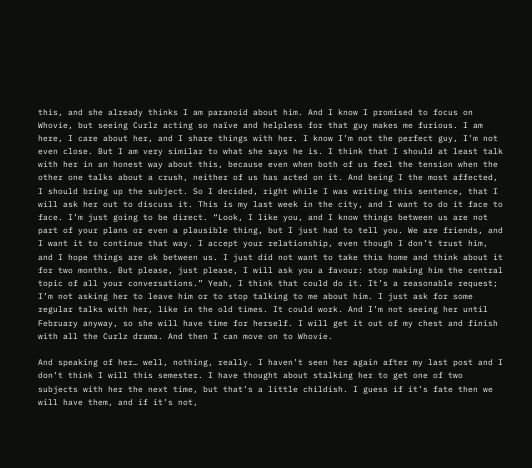this, and she already thinks I am paranoid about him. And I know I promised to focus on Whovie, but seeing Curlz acting so naïve and helpless for that guy makes me furious. I am here, I care about her, and I share things with her. I know I’m not the perfect guy, I’m not even close. But I am very similar to what she says he is. I think that I should at least talk with her in an honest way about this, because even when both of us feel the tension when the other one talks about a crush, neither of us has acted on it. And being I the most affected, I should bring up the subject. So I decided, right while I was writing this sentence, that I will ask her out to discuss it. This is my last week in the city, and I want to do it face to face. I’m just going to be direct. “Look, I like you, and I know things between us are not part of your plans or even a plausible thing, but I just had to tell you. We are friends, and I want it to continue that way. I accept your relationship, even though I don’t trust him, and I hope things are ok between us. I just did not want to take this home and think about it for two months. But please, just please, I will ask you a favour: stop making him the central topic of all your conversations.” Yeah, I think that could do it. It’s a reasonable request; I’m not asking her to leave him or to stop talking to me about him. I just ask for some regular talks with her, like in the old times. It could work. And I’m not seeing her until February anyway, so she will have time for herself. I will get it out of my chest and finish with all the Curlz drama. And then I can move on to Whovie.

And speaking of her… well, nothing, really. I haven’t seen her again after my last post and I don’t think I will this semester. I have thought about stalking her to get one of two subjects with her the next time, but that’s a little childish. I guess if it’s fate then we will have them, and if it’s not,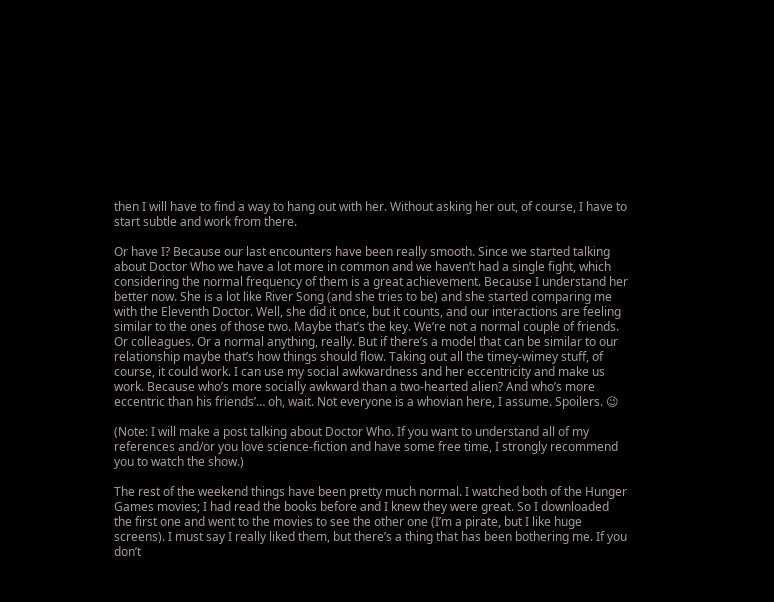then I will have to find a way to hang out with her. Without asking her out, of course, I have to start subtle and work from there.

Or have I? Because our last encounters have been really smooth. Since we started talking about Doctor Who we have a lot more in common and we haven’t had a single fight, which considering the normal frequency of them is a great achievement. Because I understand her better now. She is a lot like River Song (and she tries to be) and she started comparing me with the Eleventh Doctor. Well, she did it once, but it counts, and our interactions are feeling similar to the ones of those two. Maybe that’s the key. We’re not a normal couple of friends. Or colleagues. Or a normal anything, really. But if there’s a model that can be similar to our relationship maybe that’s how things should flow. Taking out all the timey-wimey stuff, of course, it could work. I can use my social awkwardness and her eccentricity and make us work. Because who’s more socially awkward than a two-hearted alien? And who’s more eccentric than his friends’… oh, wait. Not everyone is a whovian here, I assume. Spoilers. 😉

(Note: I will make a post talking about Doctor Who. If you want to understand all of my references and/or you love science-fiction and have some free time, I strongly recommend you to watch the show.)

The rest of the weekend things have been pretty much normal. I watched both of the Hunger Games movies; I had read the books before and I knew they were great. So I downloaded the first one and went to the movies to see the other one (I’m a pirate, but I like huge screens). I must say I really liked them, but there’s a thing that has been bothering me. If you don’t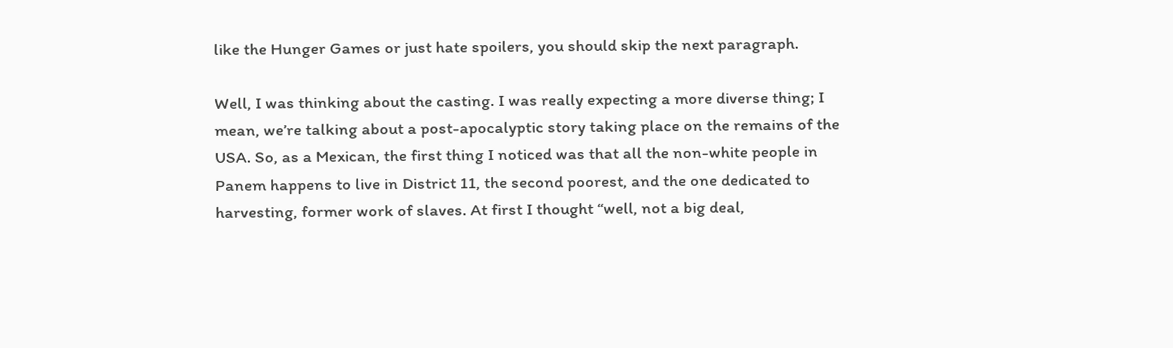like the Hunger Games or just hate spoilers, you should skip the next paragraph.

Well, I was thinking about the casting. I was really expecting a more diverse thing; I mean, we’re talking about a post-apocalyptic story taking place on the remains of the USA. So, as a Mexican, the first thing I noticed was that all the non-white people in Panem happens to live in District 11, the second poorest, and the one dedicated to harvesting, former work of slaves. At first I thought “well, not a big deal,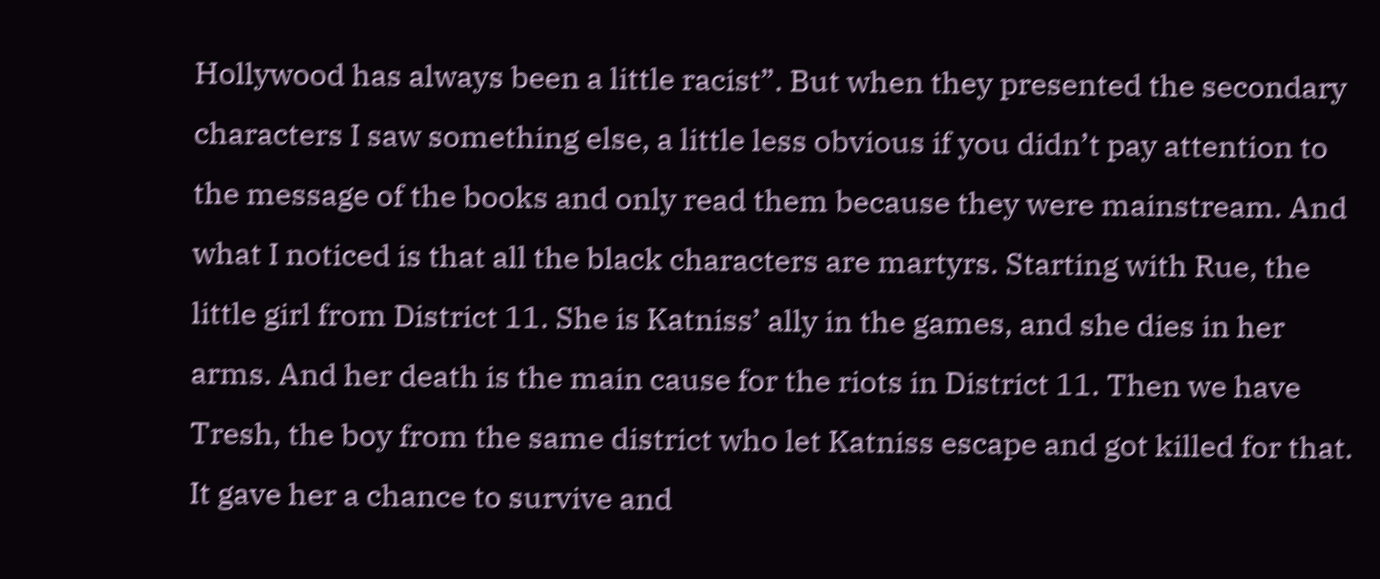Hollywood has always been a little racist”. But when they presented the secondary characters I saw something else, a little less obvious if you didn’t pay attention to the message of the books and only read them because they were mainstream. And what I noticed is that all the black characters are martyrs. Starting with Rue, the little girl from District 11. She is Katniss’ ally in the games, and she dies in her arms. And her death is the main cause for the riots in District 11. Then we have Tresh, the boy from the same district who let Katniss escape and got killed for that. It gave her a chance to survive and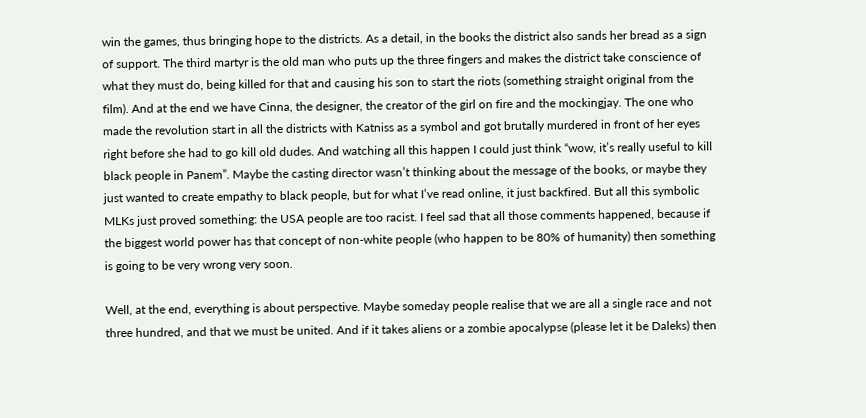win the games, thus bringing hope to the districts. As a detail, in the books the district also sands her bread as a sign of support. The third martyr is the old man who puts up the three fingers and makes the district take conscience of what they must do, being killed for that and causing his son to start the riots (something straight original from the film). And at the end we have Cinna, the designer, the creator of the girl on fire and the mockingjay. The one who made the revolution start in all the districts with Katniss as a symbol and got brutally murdered in front of her eyes right before she had to go kill old dudes. And watching all this happen I could just think “wow, it’s really useful to kill black people in Panem”. Maybe the casting director wasn’t thinking about the message of the books, or maybe they just wanted to create empathy to black people, but for what I’ve read online, it just backfired. But all this symbolic MLKs just proved something: the USA people are too racist. I feel sad that all those comments happened, because if the biggest world power has that concept of non-white people (who happen to be 80% of humanity) then something is going to be very wrong very soon.

Well, at the end, everything is about perspective. Maybe someday people realise that we are all a single race and not three hundred, and that we must be united. And if it takes aliens or a zombie apocalypse (please let it be Daleks) then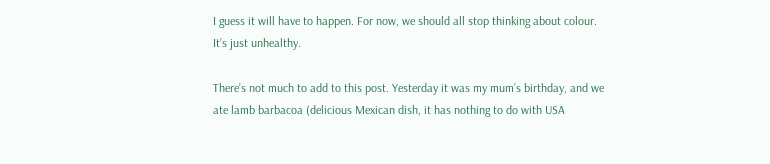I guess it will have to happen. For now, we should all stop thinking about colour. It’s just unhealthy.

There’s not much to add to this post. Yesterday it was my mum’s birthday, and we ate lamb barbacoa (delicious Mexican dish, it has nothing to do with USA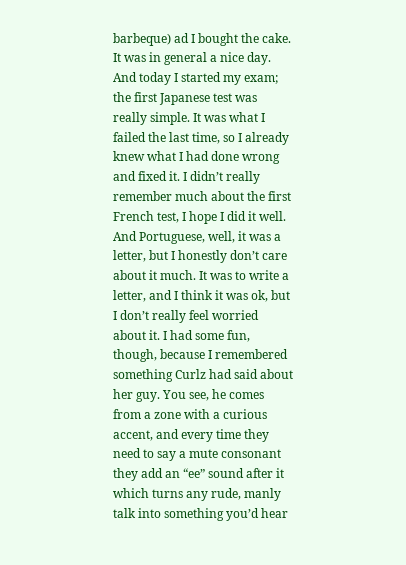barbeque) ad I bought the cake. It was in general a nice day. And today I started my exam; the first Japanese test was really simple. It was what I failed the last time, so I already knew what I had done wrong and fixed it. I didn’t really remember much about the first French test, I hope I did it well. And Portuguese, well, it was a letter, but I honestly don’t care about it much. It was to write a letter, and I think it was ok, but I don’t really feel worried about it. I had some fun, though, because I remembered something Curlz had said about her guy. You see, he comes from a zone with a curious accent, and every time they need to say a mute consonant they add an “ee” sound after it which turns any rude, manly talk into something you’d hear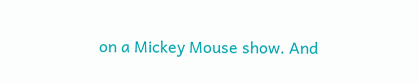on a Mickey Mouse show. And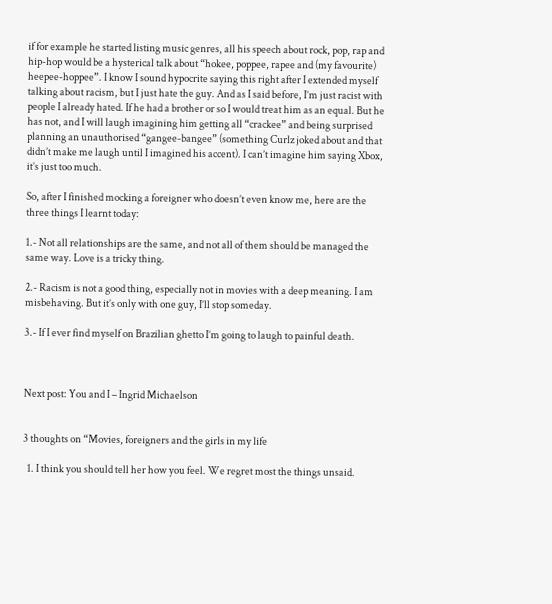if for example he started listing music genres, all his speech about rock, pop, rap and hip-hop would be a hysterical talk about “hokee, poppee, rapee and (my favourite) heepee-hoppee”. I know I sound hypocrite saying this right after I extended myself talking about racism, but I just hate the guy. And as I said before, I’m just racist with people I already hated. If he had a brother or so I would treat him as an equal. But he has not, and I will laugh imagining him getting all “crackee” and being surprised planning an unauthorised “gangee-bangee” (something Curlz joked about and that didn’t make me laugh until I imagined his accent). I can’t imagine him saying Xbox, it’s just too much.

So, after I finished mocking a foreigner who doesn’t even know me, here are the three things I learnt today:

1.- Not all relationships are the same, and not all of them should be managed the same way. Love is a tricky thing.

2.- Racism is not a good thing, especially not in movies with a deep meaning. I am misbehaving. But it’s only with one guy, I’ll stop someday.

3.- If I ever find myself on Brazilian ghetto I’m going to laugh to painful death.



Next post: You and I – Ingrid Michaelson


3 thoughts on “Movies, foreigners and the girls in my life

  1. I think you should tell her how you feel. We regret most the things unsaid.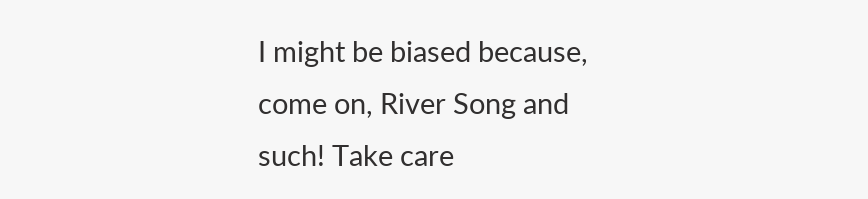I might be biased because, come on, River Song and such! Take care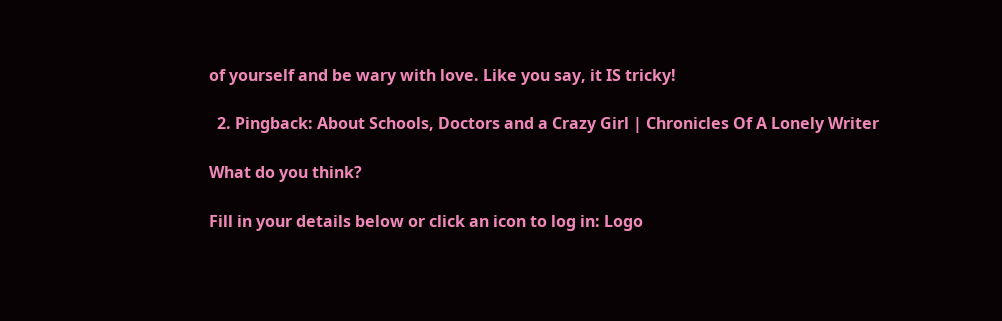of yourself and be wary with love. Like you say, it IS tricky!

  2. Pingback: About Schools, Doctors and a Crazy Girl | Chronicles Of A Lonely Writer

What do you think?

Fill in your details below or click an icon to log in: Logo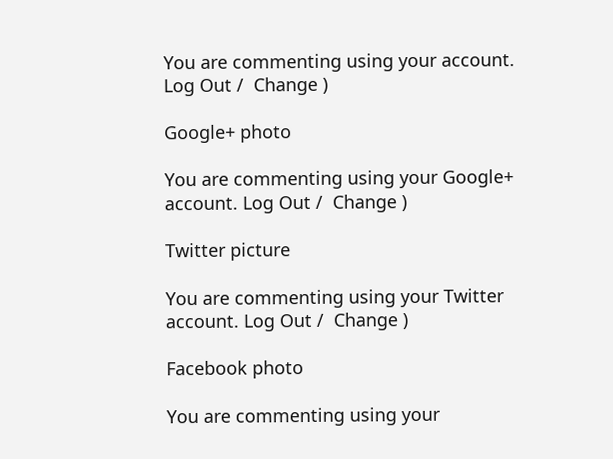You are commenting using your account. Log Out /  Change )

Google+ photo

You are commenting using your Google+ account. Log Out /  Change )

Twitter picture

You are commenting using your Twitter account. Log Out /  Change )

Facebook photo

You are commenting using your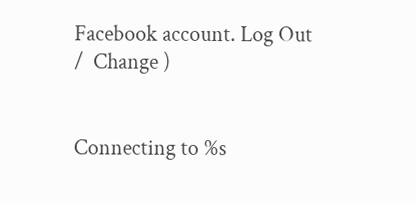Facebook account. Log Out /  Change )


Connecting to %s